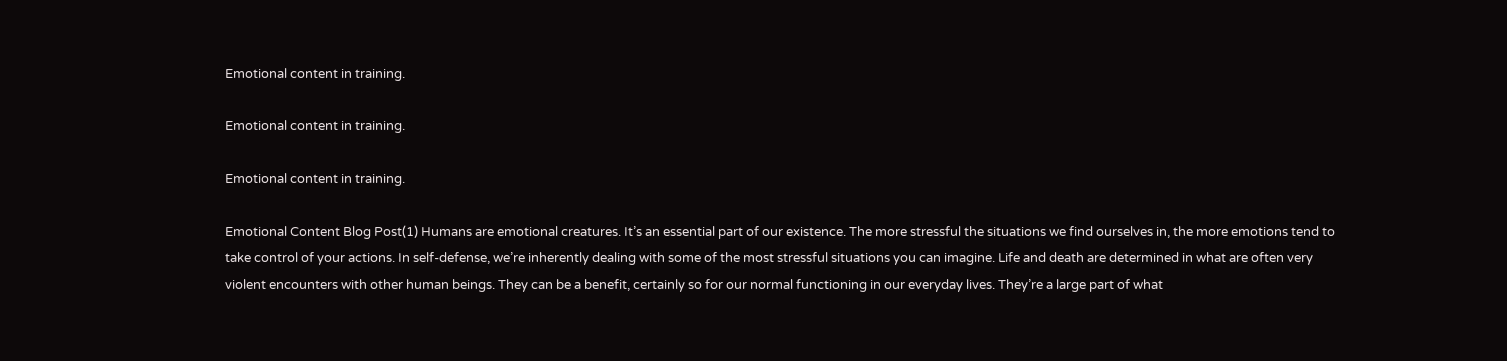Emotional content in training.

Emotional content in training.

Emotional content in training.

Emotional Content Blog Post(1) Humans are emotional creatures. It’s an essential part of our existence. The more stressful the situations we find ourselves in, the more emotions tend to take control of your actions. In self-defense, we’re inherently dealing with some of the most stressful situations you can imagine. Life and death are determined in what are often very violent encounters with other human beings. They can be a benefit, certainly so for our normal functioning in our everyday lives. They’re a large part of what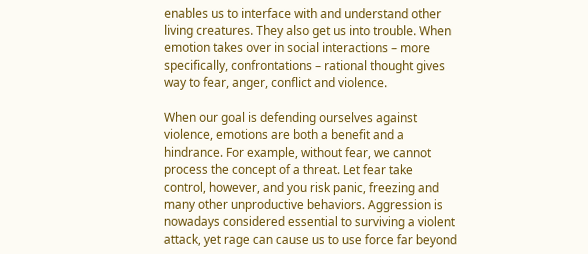enables us to interface with and understand other living creatures. They also get us into trouble. When emotion takes over in social interactions – more specifically, confrontations – rational thought gives way to fear, anger, conflict and violence.

When our goal is defending ourselves against violence, emotions are both a benefit and a hindrance. For example, without fear, we cannot process the concept of a threat. Let fear take control, however, and you risk panic, freezing and many other unproductive behaviors. Aggression is nowadays considered essential to surviving a violent attack, yet rage can cause us to use force far beyond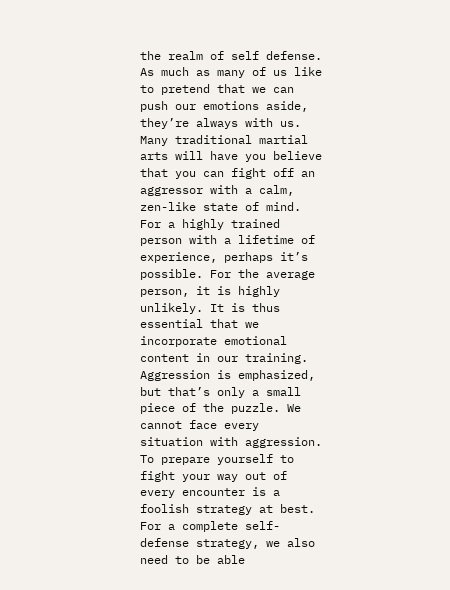the realm of self defense. As much as many of us like to pretend that we can push our emotions aside, they’re always with us. Many traditional martial arts will have you believe that you can fight off an aggressor with a calm, zen-like state of mind. For a highly trained person with a lifetime of experience, perhaps it’s possible. For the average person, it is highly unlikely. It is thus essential that we incorporate emotional content in our training. Aggression is emphasized, but that’s only a small piece of the puzzle. We cannot face every situation with aggression. To prepare yourself to fight your way out of every encounter is a foolish strategy at best. For a complete self-defense strategy, we also need to be able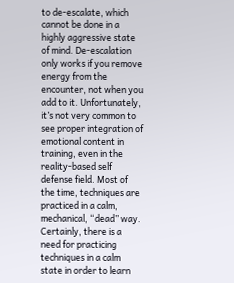to de-escalate, which cannot be done in a highly aggressive state of mind. De-escalation only works if you remove energy from the encounter, not when you add to it. Unfortunately, it’s not very common to see proper integration of emotional content in training, even in the reality-based self defense field. Most of the time, techniques are practiced in a calm, mechanical, “dead” way. Certainly, there is a need for practicing techniques in a calm state in order to learn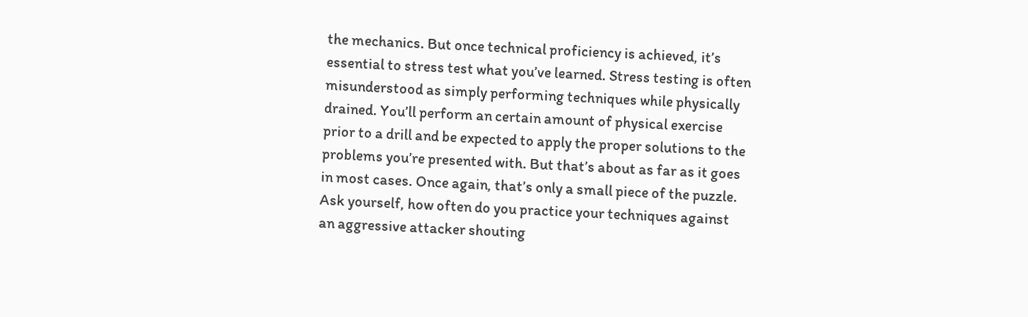the mechanics. But once technical proficiency is achieved, it’s essential to stress test what you’ve learned. Stress testing is often misunderstood as simply performing techniques while physically drained. You’ll perform an certain amount of physical exercise prior to a drill and be expected to apply the proper solutions to the problems you’re presented with. But that’s about as far as it goes in most cases. Once again, that’s only a small piece of the puzzle. Ask yourself, how often do you practice your techniques against an aggressive attacker shouting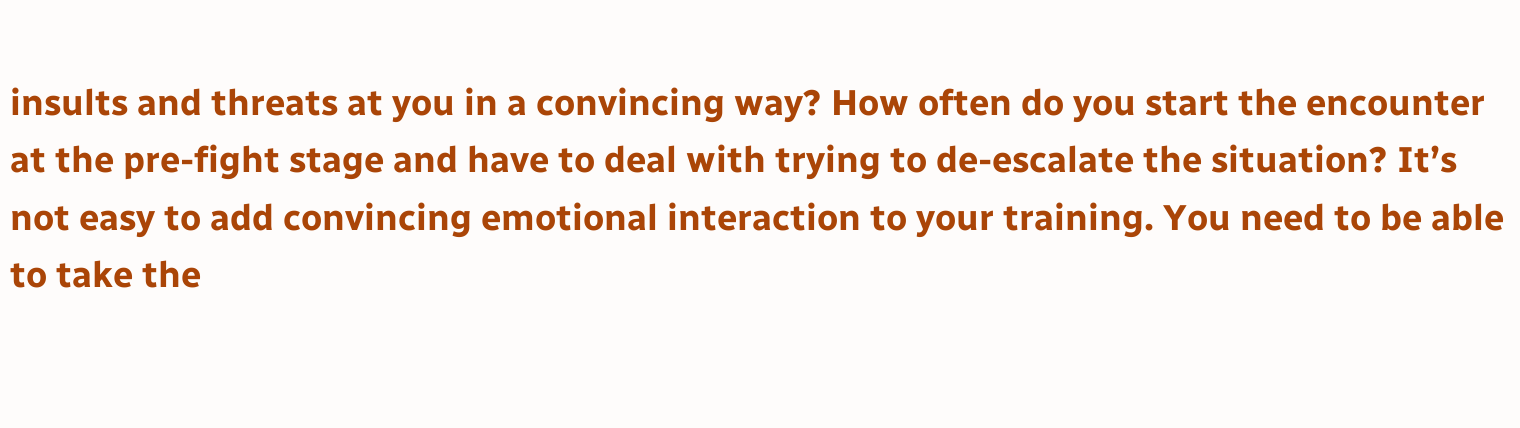insults and threats at you in a convincing way? How often do you start the encounter at the pre-fight stage and have to deal with trying to de-escalate the situation? It’s not easy to add convincing emotional interaction to your training. You need to be able to take the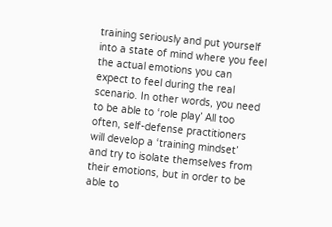training seriously and put yourself into a state of mind where you feel the actual emotions you can expect to feel during the real scenario. In other words, you need to be able to ‘role play’ All too often, self-defense practitioners will develop a ‘training mindset’ and try to isolate themselves from their emotions, but in order to be able to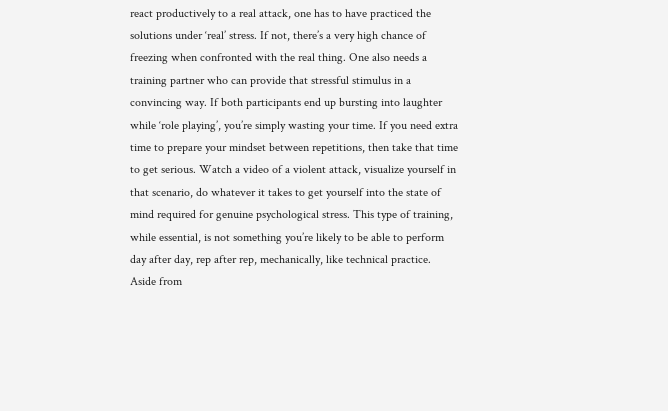react productively to a real attack, one has to have practiced the solutions under ‘real’ stress. If not, there’s a very high chance of freezing when confronted with the real thing. One also needs a training partner who can provide that stressful stimulus in a convincing way. If both participants end up bursting into laughter while ‘role playing’, you’re simply wasting your time. If you need extra time to prepare your mindset between repetitions, then take that time to get serious. Watch a video of a violent attack, visualize yourself in that scenario, do whatever it takes to get yourself into the state of mind required for genuine psychological stress. This type of training, while essential, is not something you’re likely to be able to perform day after day, rep after rep, mechanically, like technical practice. Aside from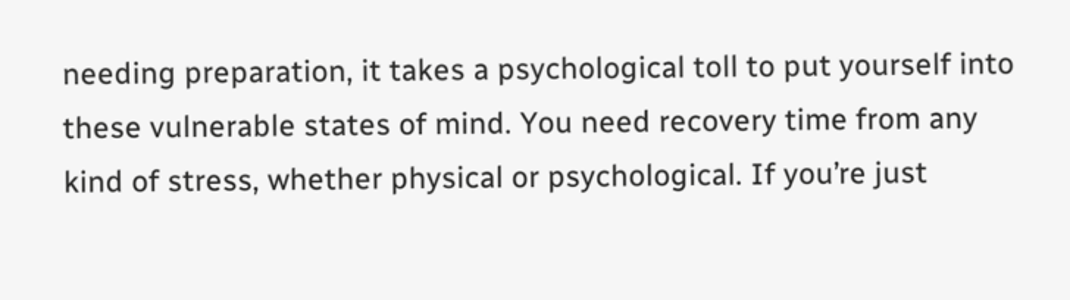needing preparation, it takes a psychological toll to put yourself into these vulnerable states of mind. You need recovery time from any kind of stress, whether physical or psychological. If you’re just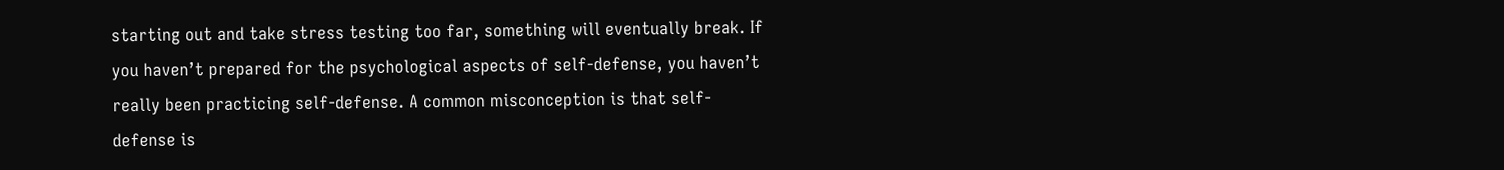starting out and take stress testing too far, something will eventually break. If you haven’t prepared for the psychological aspects of self-defense, you haven’t really been practicing self-defense. A common misconception is that self-defense is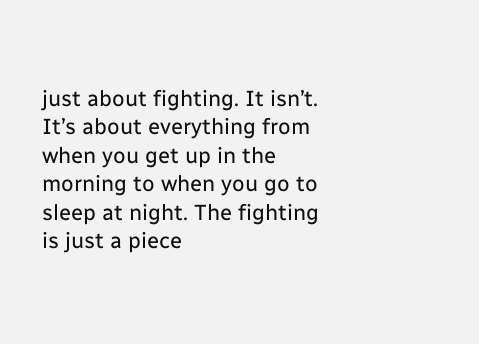just about fighting. It isn’t. It’s about everything from when you get up in the morning to when you go to sleep at night. The fighting is just a piece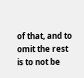of that, and to omit the rest is to not be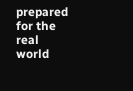prepared for the real world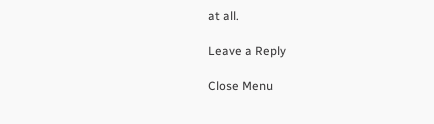at all.

Leave a Reply

Close Menu